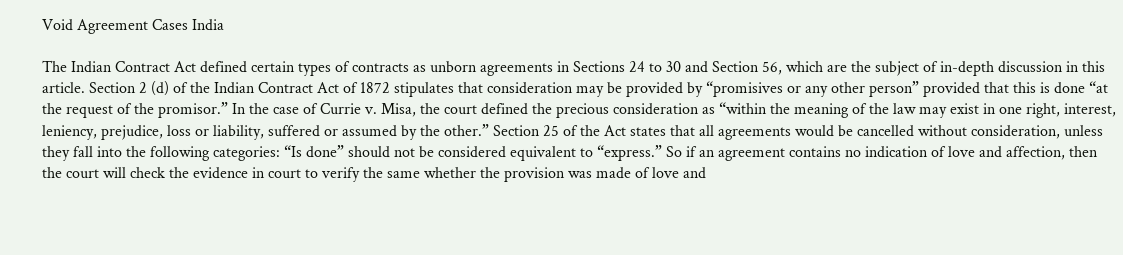Void Agreement Cases India

The Indian Contract Act defined certain types of contracts as unborn agreements in Sections 24 to 30 and Section 56, which are the subject of in-depth discussion in this article. Section 2 (d) of the Indian Contract Act of 1872 stipulates that consideration may be provided by “promisives or any other person” provided that this is done “at the request of the promisor.” In the case of Currie v. Misa, the court defined the precious consideration as “within the meaning of the law may exist in one right, interest, leniency, prejudice, loss or liability, suffered or assumed by the other.” Section 25 of the Act states that all agreements would be cancelled without consideration, unless they fall into the following categories: “Is done” should not be considered equivalent to “express.” So if an agreement contains no indication of love and affection, then the court will check the evidence in court to verify the same whether the provision was made of love and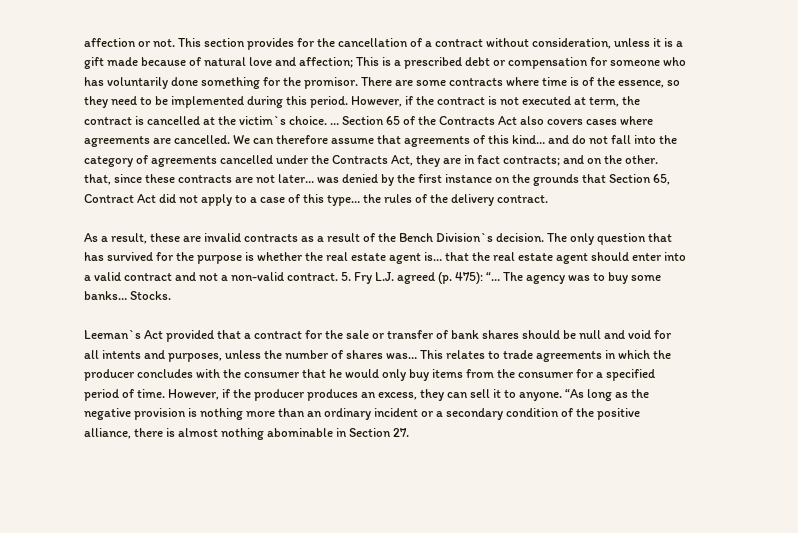affection or not. This section provides for the cancellation of a contract without consideration, unless it is a gift made because of natural love and affection; This is a prescribed debt or compensation for someone who has voluntarily done something for the promisor. There are some contracts where time is of the essence, so they need to be implemented during this period. However, if the contract is not executed at term, the contract is cancelled at the victim`s choice. … Section 65 of the Contracts Act also covers cases where agreements are cancelled. We can therefore assume that agreements of this kind… and do not fall into the category of agreements cancelled under the Contracts Act, they are in fact contracts; and on the other. that, since these contracts are not later… was denied by the first instance on the grounds that Section 65, Contract Act did not apply to a case of this type… the rules of the delivery contract.

As a result, these are invalid contracts as a result of the Bench Division`s decision. The only question that has survived for the purpose is whether the real estate agent is… that the real estate agent should enter into a valid contract and not a non-valid contract. 5. Fry L.J. agreed (p. 475): “… The agency was to buy some banks… Stocks.

Leeman`s Act provided that a contract for the sale or transfer of bank shares should be null and void for all intents and purposes, unless the number of shares was… This relates to trade agreements in which the producer concludes with the consumer that he would only buy items from the consumer for a specified period of time. However, if the producer produces an excess, they can sell it to anyone. “As long as the negative provision is nothing more than an ordinary incident or a secondary condition of the positive alliance, there is almost nothing abominable in Section 27.